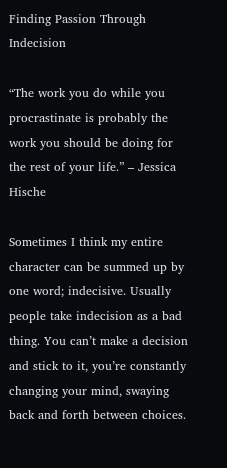Finding Passion Through Indecision

“The work you do while you procrastinate is probably the work you should be doing for the rest of your life.” – Jessica Hische

Sometimes I think my entire character can be summed up by one word; indecisive. Usually people take indecision as a bad thing. You can’t make a decision and stick to it, you’re constantly changing your mind, swaying back and forth between choices.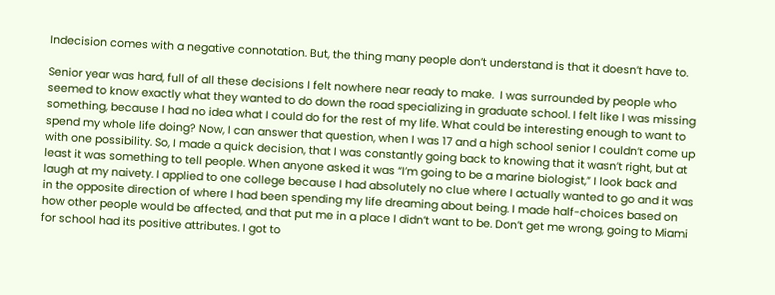Indecision comes with a negative connotation. But, the thing many people don’t understand is that it doesn’t have to.

Senior year was hard, full of all these decisions I felt nowhere near ready to make.  I was surrounded by people who seemed to know exactly what they wanted to do down the road specializing in graduate school. I felt like I was missing something, because I had no idea what I could do for the rest of my life. What could be interesting enough to want to spend my whole life doing? Now, I can answer that question, when I was 17 and a high school senior I couldn’t come up with one possibility. So, I made a quick decision, that I was constantly going back to knowing that it wasn’t right, but at least it was something to tell people. When anyone asked it was “I’m going to be a marine biologist,” I look back and laugh at my naivety. I applied to one college because I had absolutely no clue where I actually wanted to go and it was in the opposite direction of where I had been spending my life dreaming about being. I made half-choices based on how other people would be affected, and that put me in a place I didn’t want to be. Don’t get me wrong, going to Miami for school had its positive attributes. I got to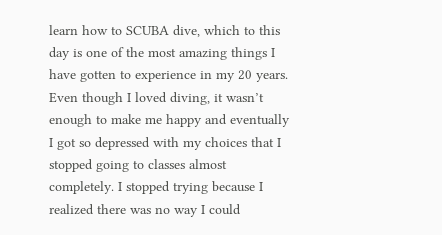learn how to SCUBA dive, which to this day is one of the most amazing things I have gotten to experience in my 20 years. Even though I loved diving, it wasn’t enough to make me happy and eventually I got so depressed with my choices that I stopped going to classes almost completely. I stopped trying because I realized there was no way I could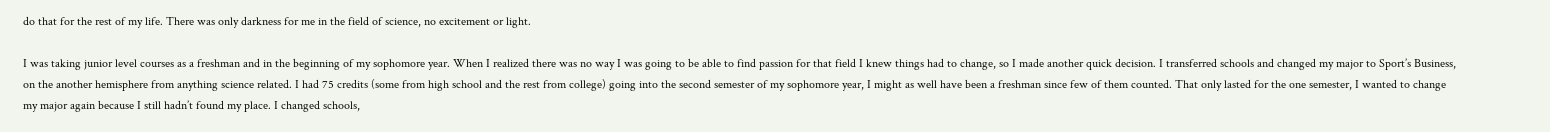do that for the rest of my life. There was only darkness for me in the field of science, no excitement or light.

I was taking junior level courses as a freshman and in the beginning of my sophomore year. When I realized there was no way I was going to be able to find passion for that field I knew things had to change, so I made another quick decision. I transferred schools and changed my major to Sport’s Business, on the another hemisphere from anything science related. I had 75 credits (some from high school and the rest from college) going into the second semester of my sophomore year, I might as well have been a freshman since few of them counted. That only lasted for the one semester, I wanted to change my major again because I still hadn’t found my place. I changed schools,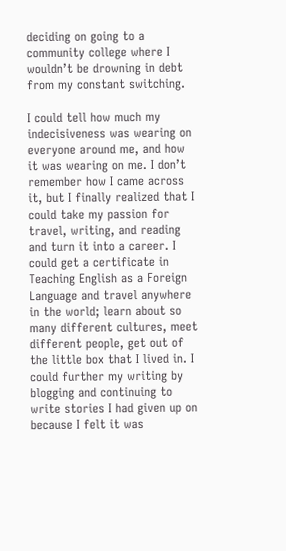deciding on going to a community college where I wouldn’t be drowning in debt from my constant switching.

I could tell how much my indecisiveness was wearing on everyone around me, and how it was wearing on me. I don’t remember how I came across it, but I finally realized that I could take my passion for travel, writing, and reading and turn it into a career. I could get a certificate in Teaching English as a Foreign Language and travel anywhere in the world; learn about so many different cultures, meet different people, get out of the little box that I lived in. I could further my writing by blogging and continuing to write stories I had given up on because I felt it was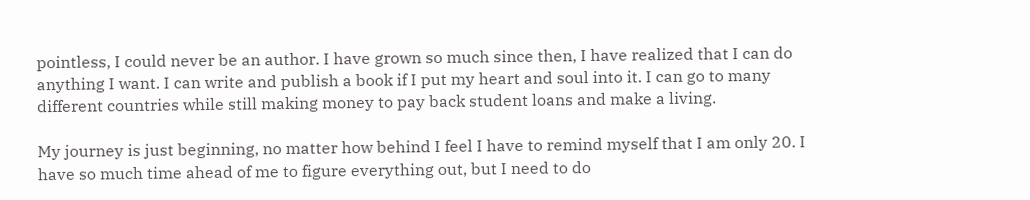pointless, I could never be an author. I have grown so much since then, I have realized that I can do anything I want. I can write and publish a book if I put my heart and soul into it. I can go to many different countries while still making money to pay back student loans and make a living.

My journey is just beginning, no matter how behind I feel I have to remind myself that I am only 20. I have so much time ahead of me to figure everything out, but I need to do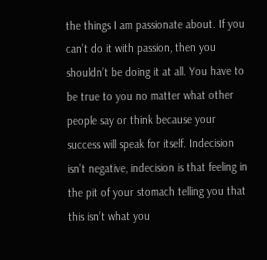the things I am passionate about. If you can’t do it with passion, then you shouldn’t be doing it at all. You have to be true to you no matter what other people say or think because your success will speak for itself. Indecision isn’t negative, indecision is that feeling in the pit of your stomach telling you that this isn’t what you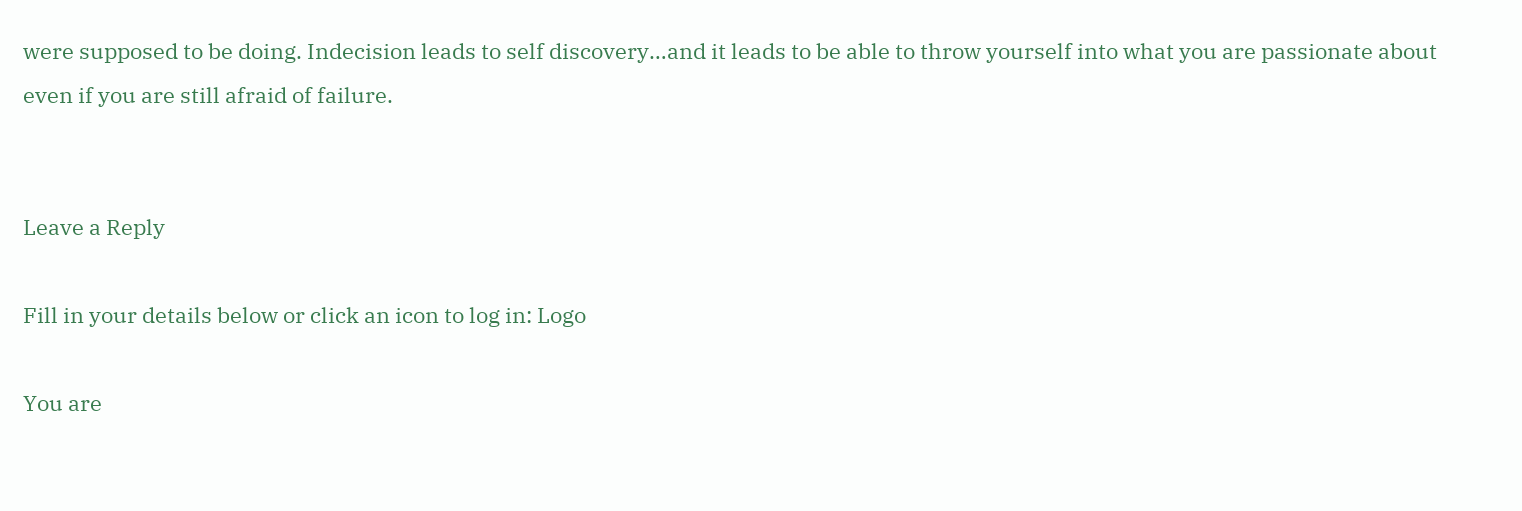were supposed to be doing. Indecision leads to self discovery…and it leads to be able to throw yourself into what you are passionate about even if you are still afraid of failure.


Leave a Reply

Fill in your details below or click an icon to log in: Logo

You are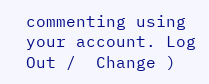commenting using your account. Log Out /  Change )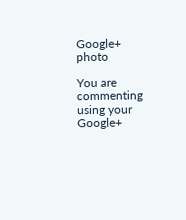Google+ photo

You are commenting using your Google+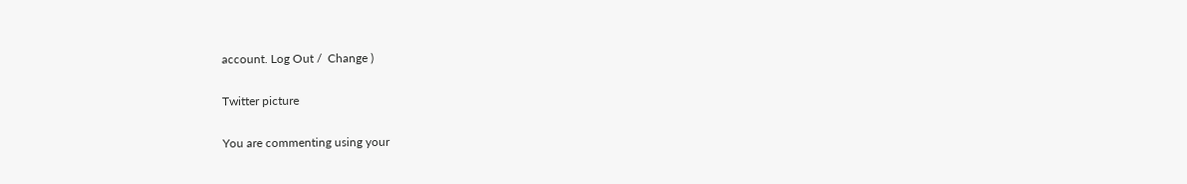account. Log Out /  Change )

Twitter picture

You are commenting using your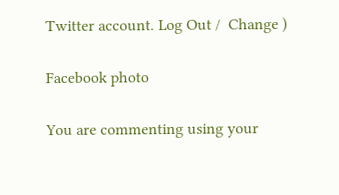Twitter account. Log Out /  Change )

Facebook photo

You are commenting using your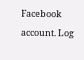Facebook account. Log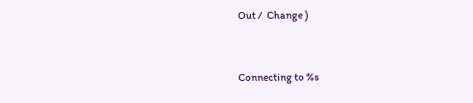Out /  Change )


Connecting to %s